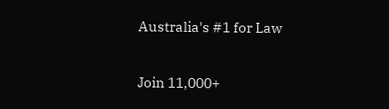Australia's #1 for Law

Join 11,000+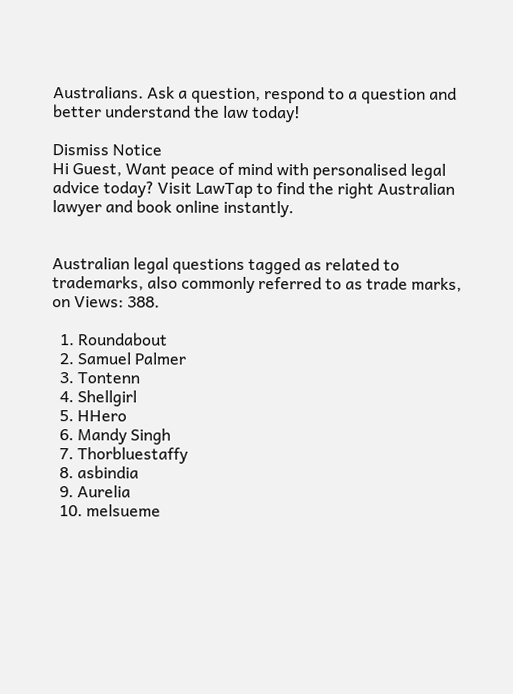Australians. Ask a question, respond to a question and better understand the law today!

Dismiss Notice
Hi Guest, Want peace of mind with personalised legal advice today? Visit LawTap to find the right Australian lawyer and book online instantly.


Australian legal questions tagged as related to trademarks, also commonly referred to as trade marks, on Views: 388.

  1. Roundabout
  2. Samuel Palmer
  3. Tontenn
  4. Shellgirl
  5. HHero
  6. Mandy Singh
  7. Thorbluestaffy
  8. asbindia
  9. Aurelia
  10. melsueme